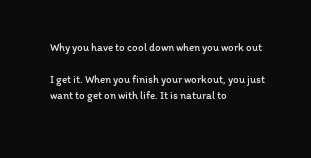Why you have to cool down when you work out

I get it. When you finish your workout, you just want to get on with life. It is natural to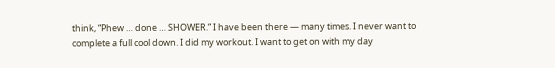think, “Phew … done … SHOWER.” I have been there — many times. I never want to complete a full cool down. I did my workout. I want to get on with my day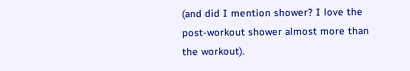(and did I mention shower? I love the post-workout shower almost more than the workout).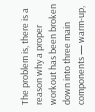The problem is, there is a reason why a proper workout has been broken down into three main components — warm-up,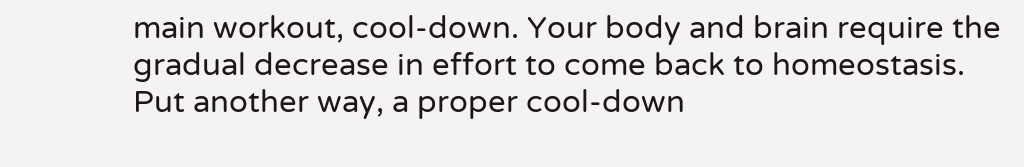main workout, cool-down. Your body and brain require the gradual decrease in effort to come back to homeostasis. Put another way, a proper cool-down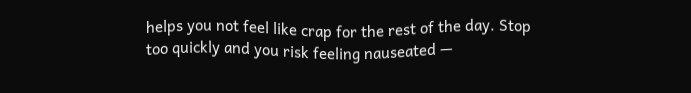helps you not feel like crap for the rest of the day. Stop too quickly and you risk feeling nauseated —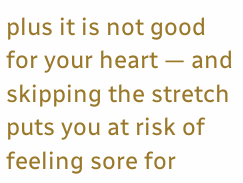plus it is not good for your heart — and skipping the stretch puts you at risk of feeling sore for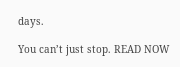days.

You can’t just stop. READ NOW